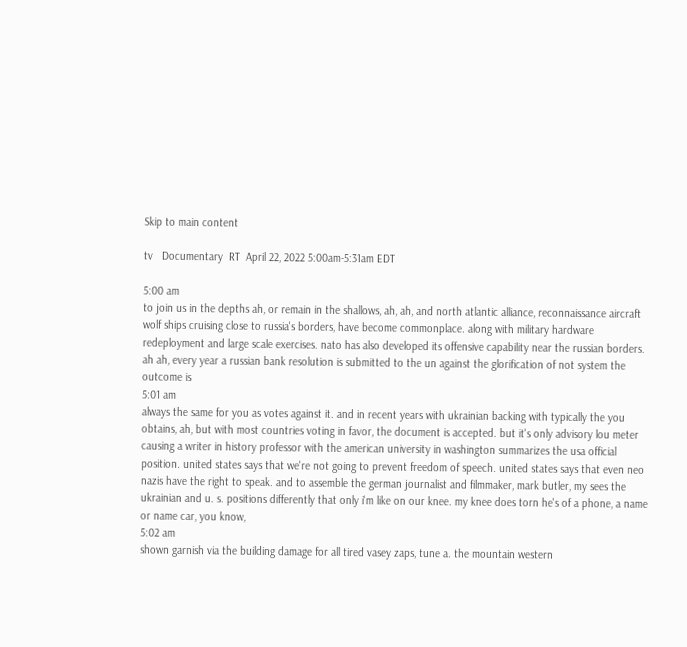Skip to main content

tv   Documentary  RT  April 22, 2022 5:00am-5:31am EDT

5:00 am
to join us in the depths ah, or remain in the shallows, ah, ah, and north atlantic alliance, reconnaissance aircraft wolf ships cruising close to russia's borders, have become commonplace. along with military hardware redeployment and large scale exercises. nato has also developed its offensive capability near the russian borders. ah ah, every year a russian bank resolution is submitted to the un against the glorification of not system the outcome is
5:01 am
always the same for you as votes against it. and in recent years with ukrainian backing with typically the you obtains, ah, but with most countries voting in favor, the document is accepted. but it's only advisory lou meter causing a writer in history professor with the american university in washington summarizes the usa official position. united states says that we're not going to prevent freedom of speech. united states says that even neo nazis have the right to speak. and to assemble the german journalist and filmmaker, mark butler, my sees the ukrainian and u. s. positions differently that only i'm like on our knee. my knee does torn he's of a phone, a name or name car, you know,
5:02 am
shown garnish via the building damage for all tired vasey zaps, tune a. the mountain western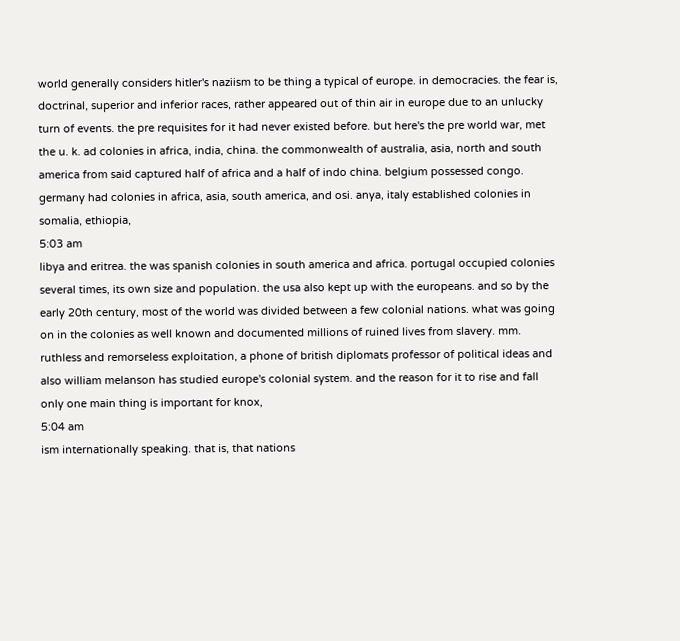world generally considers hitler's naziism to be thing a typical of europe. in democracies. the fear is, doctrinal, superior and inferior races, rather appeared out of thin air in europe due to an unlucky turn of events. the pre requisites for it had never existed before. but here's the pre world war, met the u. k. ad colonies in africa, india, china. the commonwealth of australia, asia, north and south america from said captured half of africa and a half of indo china. belgium possessed congo. germany had colonies in africa, asia, south america, and osi. anya, italy established colonies in somalia, ethiopia,
5:03 am
libya and eritrea. the was spanish colonies in south america and africa. portugal occupied colonies several times, its own size and population. the usa also kept up with the europeans. and so by the early 20th century, most of the world was divided between a few colonial nations. what was going on in the colonies as well known and documented millions of ruined lives from slavery. mm. ruthless and remorseless exploitation, a phone of british diplomats professor of political ideas and also william melanson has studied europe's colonial system. and the reason for it to rise and fall only one main thing is important for knox,
5:04 am
ism internationally speaking. that is, that nations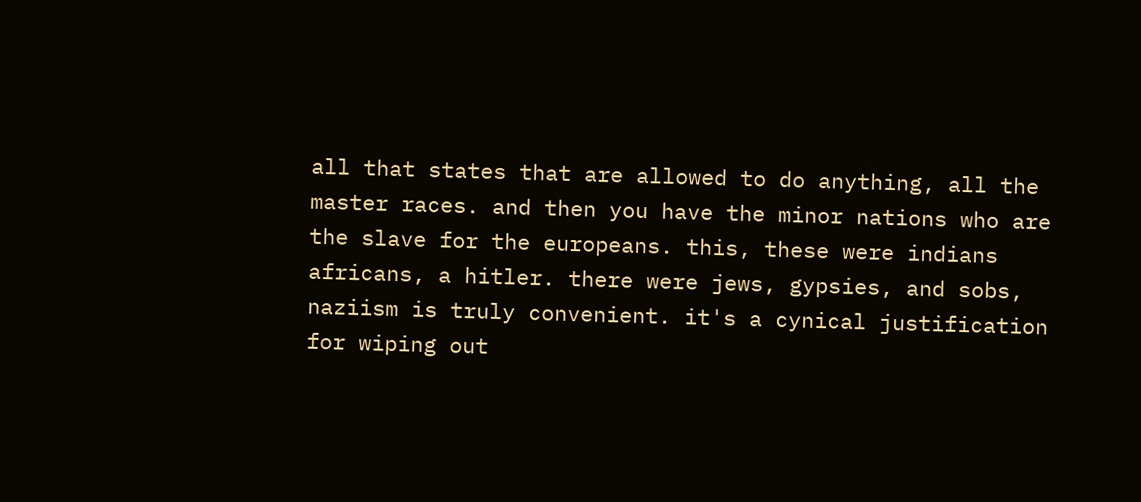all that states that are allowed to do anything, all the master races. and then you have the minor nations who are the slave for the europeans. this, these were indians africans, a hitler. there were jews, gypsies, and sobs, naziism is truly convenient. it's a cynical justification for wiping out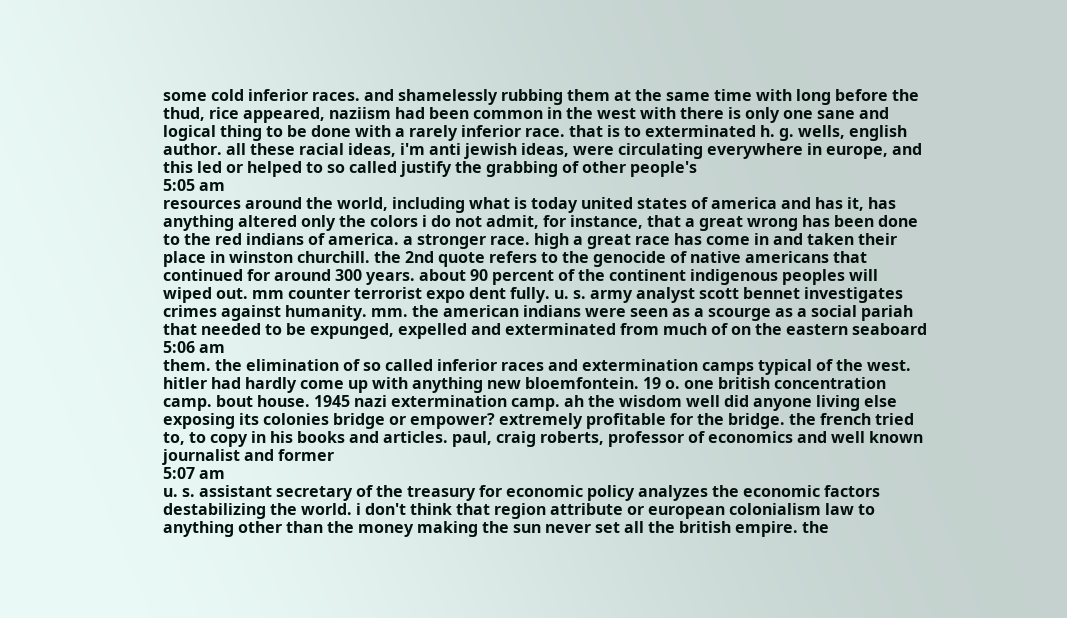some cold inferior races. and shamelessly rubbing them at the same time with long before the thud, rice appeared, naziism had been common in the west with there is only one sane and logical thing to be done with a rarely inferior race. that is to exterminated h. g. wells, english author. all these racial ideas, i'm anti jewish ideas, were circulating everywhere in europe, and this led or helped to so called justify the grabbing of other people's
5:05 am
resources around the world, including what is today united states of america and has it, has anything altered only the colors i do not admit, for instance, that a great wrong has been done to the red indians of america. a stronger race. high a great race has come in and taken their place in winston churchill. the 2nd quote refers to the genocide of native americans that continued for around 300 years. about 90 percent of the continent indigenous peoples will wiped out. mm counter terrorist expo dent fully. u. s. army analyst scott bennet investigates crimes against humanity. mm. the american indians were seen as a scourge as a social pariah that needed to be expunged, expelled and exterminated from much of on the eastern seaboard
5:06 am
them. the elimination of so called inferior races and extermination camps typical of the west. hitler had hardly come up with anything new bloemfontein. 19 o. one british concentration camp. bout house. 1945 nazi extermination camp. ah the wisdom well did anyone living else exposing its colonies bridge or empower? extremely profitable for the bridge. the french tried to, to copy in his books and articles. paul, craig roberts, professor of economics and well known journalist and former
5:07 am
u. s. assistant secretary of the treasury for economic policy analyzes the economic factors destabilizing the world. i don't think that region attribute or european colonialism law to anything other than the money making the sun never set all the british empire. the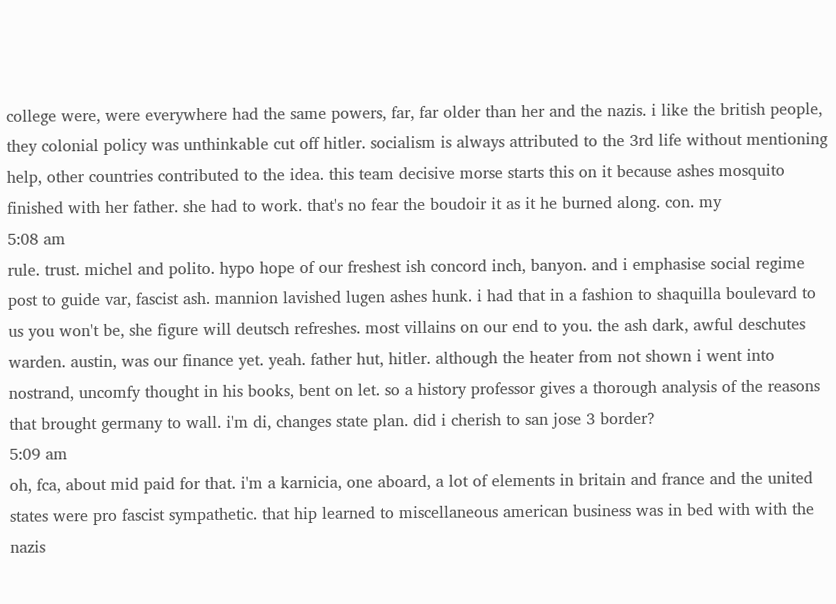college were, were everywhere had the same powers, far, far older than her and the nazis. i like the british people, they colonial policy was unthinkable cut off hitler. socialism is always attributed to the 3rd life without mentioning help, other countries contributed to the idea. this team decisive morse starts this on it because ashes mosquito finished with her father. she had to work. that's no fear the boudoir it as it he burned along. con. my
5:08 am
rule. trust. michel and polito. hypo hope of our freshest ish concord inch, banyon. and i emphasise social regime post to guide var, fascist ash. mannion lavished lugen ashes hunk. i had that in a fashion to shaquilla boulevard to us you won't be, she figure will deutsch refreshes. most villains on our end to you. the ash dark, awful deschutes warden. austin, was our finance yet. yeah. father hut, hitler. although the heater from not shown i went into nostrand, uncomfy thought in his books, bent on let. so a history professor gives a thorough analysis of the reasons that brought germany to wall. i'm di, changes state plan. did i cherish to san jose 3 border?
5:09 am
oh, fca, about mid paid for that. i'm a karnicia, one aboard, a lot of elements in britain and france and the united states were pro fascist sympathetic. that hip learned to miscellaneous american business was in bed with with the nazis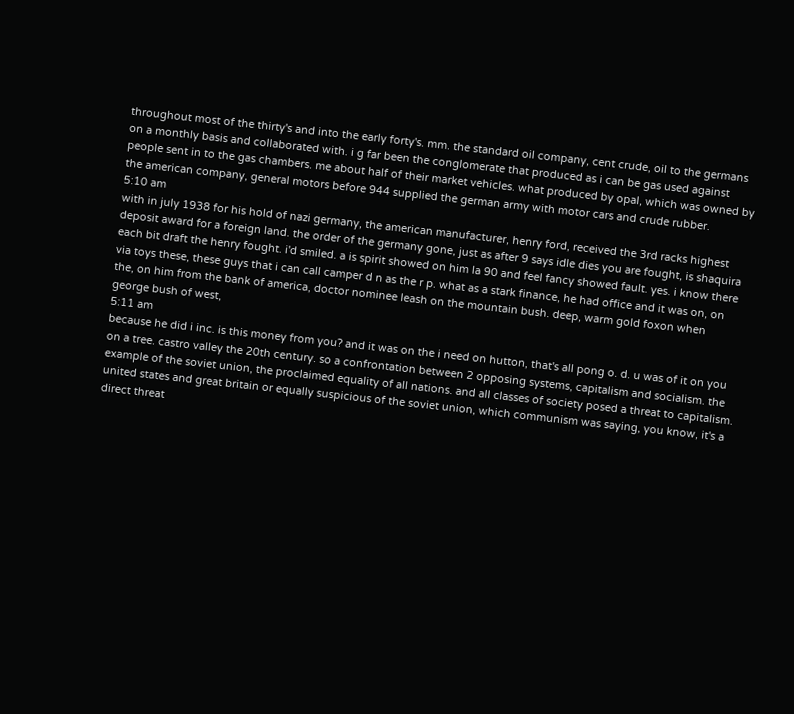throughout most of the thirty's and into the early forty's. mm. the standard oil company, cent crude, oil to the germans on a monthly basis and collaborated with. i g far been the conglomerate that produced as i can be gas used against people sent in to the gas chambers. me about half of their market vehicles. what produced by opal, which was owned by the american company, general motors before 944 supplied the german army with motor cars and crude rubber.
5:10 am
with in july 1938 for his hold of nazi germany, the american manufacturer, henry ford, received the 3rd racks highest deposit award for a foreign land. the order of the germany gone, just as after 9 says idle dies you are fought, is shaquira each bit draft the henry fought. i'd smiled. a is spirit showed on him la 90 and feel fancy showed fault. yes. i know there via toys these, these guys that i can call camper d n as the r p. what as a stark finance, he had office and it was on, on the, on him from the bank of america, doctor nominee leash on the mountain bush. deep, warm gold foxon when george bush of west,
5:11 am
because he did i inc. is this money from you? and it was on the i need on hutton, that's all pong o. d. u was of it on you on a tree. castro valley the 20th century. so a confrontation between 2 opposing systems, capitalism and socialism. the example of the soviet union, the proclaimed equality of all nations. and all classes of society posed a threat to capitalism. united states and great britain or equally suspicious of the soviet union, which communism was saying, you know, it's a direct threat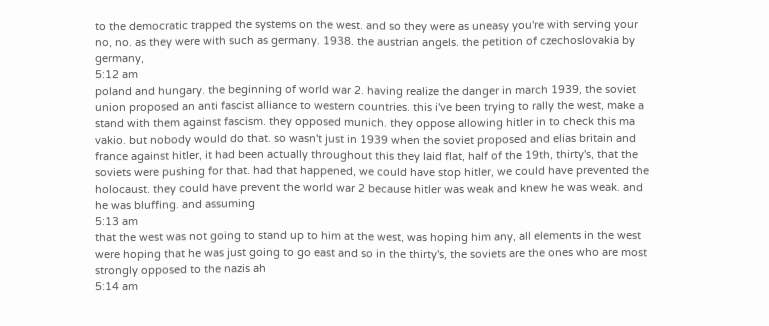to the democratic trapped the systems on the west. and so they were as uneasy you're with serving your no, no. as they were with such as germany. 1938. the austrian angels. the petition of czechoslovakia by germany,
5:12 am
poland and hungary. the beginning of world war 2. having realize the danger in march 1939, the soviet union proposed an anti fascist alliance to western countries. this i've been trying to rally the west, make a stand with them against fascism. they opposed munich. they oppose allowing hitler in to check this ma vakio. but nobody would do that. so wasn't just in 1939 when the soviet proposed and elias britain and france against hitler, it had been actually throughout this they laid flat, half of the 19th, thirty's, that the soviets were pushing for that. had that happened, we could have stop hitler, we could have prevented the holocaust. they could have prevent the world war 2 because hitler was weak and knew he was weak. and he was bluffing. and assuming
5:13 am
that the west was not going to stand up to him at the west, was hoping him any, all elements in the west were hoping that he was just going to go east and so in the thirty's, the soviets are the ones who are most strongly opposed to the nazis ah
5:14 am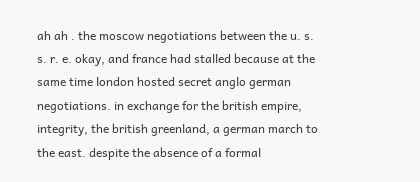ah ah . the moscow negotiations between the u. s. s. r. e. okay, and france had stalled because at the same time london hosted secret anglo german negotiations. in exchange for the british empire, integrity, the british greenland, a german march to the east. despite the absence of a formal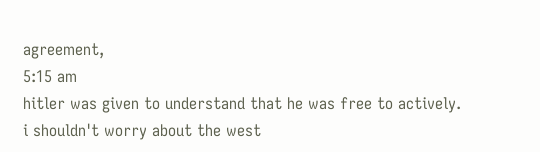agreement,
5:15 am
hitler was given to understand that he was free to actively. i shouldn't worry about the west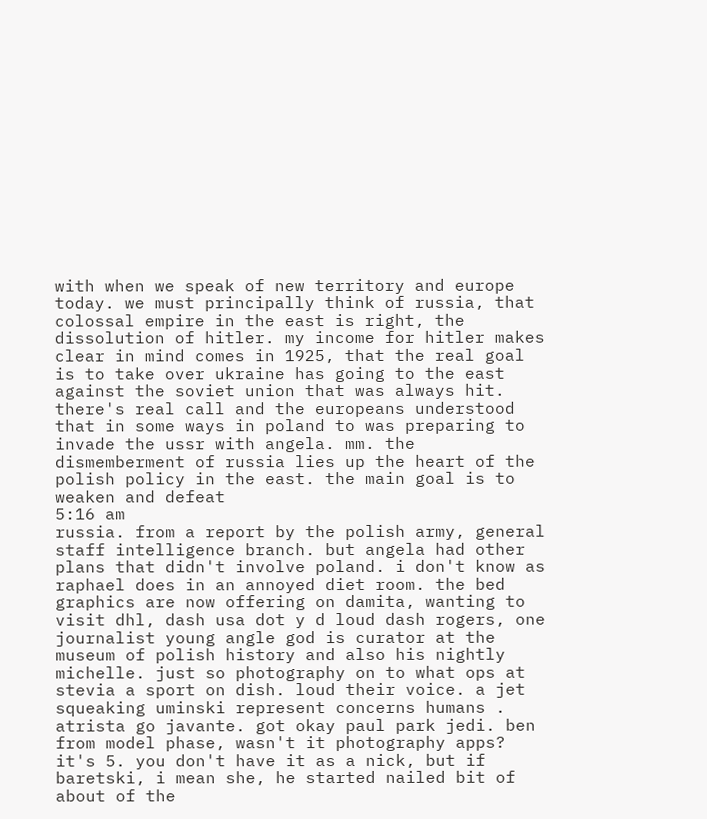with when we speak of new territory and europe today. we must principally think of russia, that colossal empire in the east is right, the dissolution of hitler. my income for hitler makes clear in mind comes in 1925, that the real goal is to take over ukraine has going to the east against the soviet union that was always hit. there's real call and the europeans understood that in some ways in poland to was preparing to invade the ussr with angela. mm. the dismemberment of russia lies up the heart of the polish policy in the east. the main goal is to weaken and defeat
5:16 am
russia. from a report by the polish army, general staff intelligence branch. but angela had other plans that didn't involve poland. i don't know as raphael does in an annoyed diet room. the bed graphics are now offering on damita, wanting to visit dhl, dash usa dot y d loud dash rogers, one journalist young angle god is curator at the museum of polish history and also his nightly michelle. just so photography on to what ops at stevia a sport on dish. loud their voice. a jet squeaking uminski represent concerns humans . atrista go javante. got okay paul park jedi. ben from model phase, wasn't it photography apps? it's 5. you don't have it as a nick, but if baretski, i mean she, he started nailed bit of about of the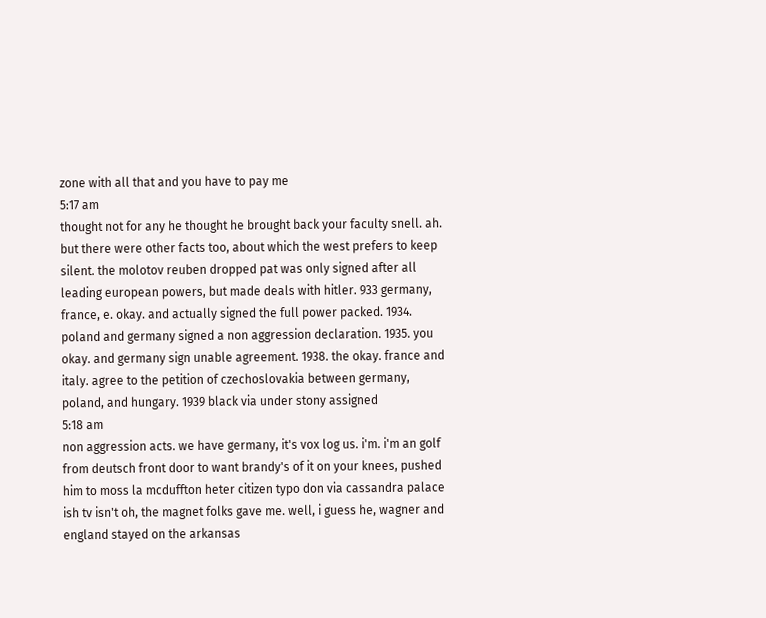zone with all that and you have to pay me
5:17 am
thought not for any he thought he brought back your faculty snell. ah. but there were other facts too, about which the west prefers to keep silent. the molotov reuben dropped pat was only signed after all leading european powers, but made deals with hitler. 933 germany, france, e. okay. and actually signed the full power packed. 1934. poland and germany signed a non aggression declaration. 1935. you okay. and germany sign unable agreement. 1938. the okay. france and italy. agree to the petition of czechoslovakia between germany, poland, and hungary. 1939 black via under stony assigned
5:18 am
non aggression acts. we have germany, it's vox log us. i'm. i'm an golf from deutsch front door to want brandy's of it on your knees, pushed him to moss la mcduffton heter citizen typo don via cassandra palace ish tv isn't oh, the magnet folks gave me. well, i guess he, wagner and england stayed on the arkansas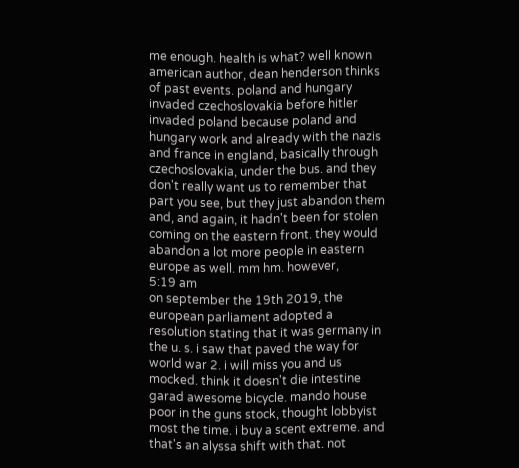me enough. health is what? well known american author, dean henderson thinks of past events. poland and hungary invaded czechoslovakia before hitler invaded poland because poland and hungary work and already with the nazis and france in england, basically through czechoslovakia, under the bus. and they don't really want us to remember that part you see, but they just abandon them and, and again, it hadn't been for stolen coming on the eastern front. they would abandon a lot more people in eastern europe as well. mm hm. however,
5:19 am
on september the 19th 2019, the european parliament adopted a resolution stating that it was germany in the u. s. i saw that paved the way for world war 2. i will miss you and us mocked. think it doesn't die intestine garad awesome bicycle. mando house poor in the guns stock, thought lobbyist most the time. i buy a scent extreme. and that's an alyssa shift with that. not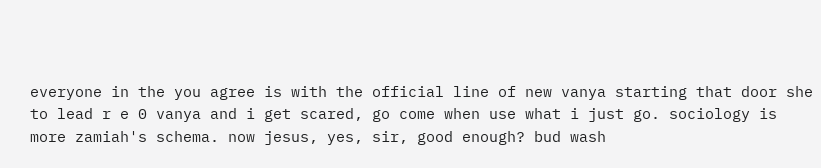everyone in the you agree is with the official line of new vanya starting that door she to lead r e 0 vanya and i get scared, go come when use what i just go. sociology is more zamiah's schema. now jesus, yes, sir, good enough? bud wash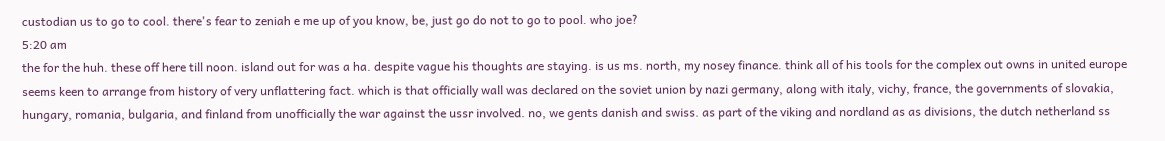custodian us to go to cool. there's fear to zeniah e me up of you know, be, just go do not to go to pool. who joe?
5:20 am
the for the huh. these off here till noon. island out for was a ha. despite vague his thoughts are staying. is us ms. north, my nosey finance. think all of his tools for the complex out owns in united europe seems keen to arrange from history of very unflattering fact. which is that officially wall was declared on the soviet union by nazi germany, along with italy, vichy, france, the governments of slovakia, hungary, romania, bulgaria, and finland from unofficially the war against the ussr involved. no, we gents danish and swiss. as part of the viking and nordland as as divisions, the dutch netherland ss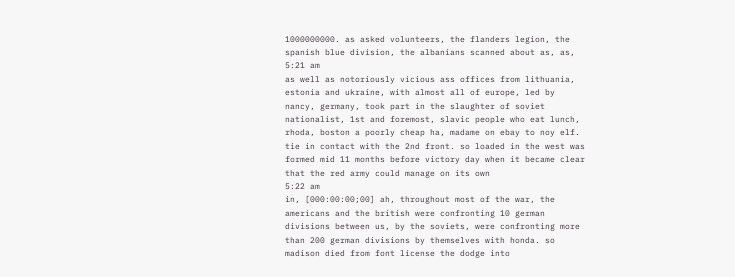1000000000. as asked volunteers, the flanders legion, the spanish blue division, the albanians scanned about as, as,
5:21 am
as well as notoriously vicious ass offices from lithuania, estonia and ukraine, with almost all of europe, led by nancy, germany, took part in the slaughter of soviet nationalist, 1st and foremost, slavic people who eat lunch, rhoda, boston a poorly cheap ha, madame on ebay to noy elf. tie in contact with the 2nd front. so loaded in the west was formed mid 11 months before victory day when it became clear that the red army could manage on its own
5:22 am
in, [000:00:00;00] ah, throughout most of the war, the americans and the british were confronting 10 german divisions between us, by the soviets, were confronting more than 200 german divisions by themselves with honda. so madison died from font license the dodge into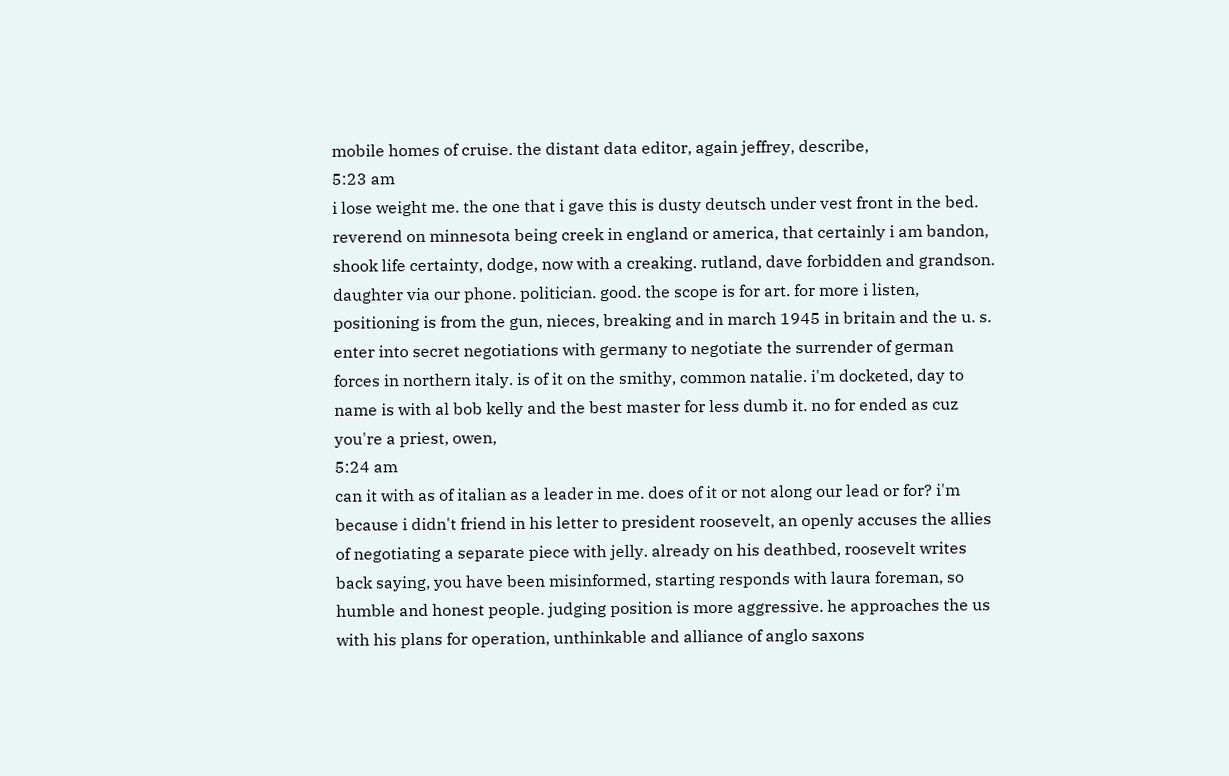mobile homes of cruise. the distant data editor, again jeffrey, describe,
5:23 am
i lose weight me. the one that i gave this is dusty deutsch under vest front in the bed. reverend on minnesota being creek in england or america, that certainly i am bandon, shook life certainty, dodge, now with a creaking. rutland, dave forbidden and grandson. daughter via our phone. politician. good. the scope is for art. for more i listen, positioning is from the gun, nieces, breaking and in march 1945 in britain and the u. s. enter into secret negotiations with germany to negotiate the surrender of german forces in northern italy. is of it on the smithy, common natalie. i'm docketed, day to name is with al bob kelly and the best master for less dumb it. no for ended as cuz you're a priest, owen,
5:24 am
can it with as of italian as a leader in me. does of it or not along our lead or for? i'm because i didn't friend in his letter to president roosevelt, an openly accuses the allies of negotiating a separate piece with jelly. already on his deathbed, roosevelt writes back saying, you have been misinformed, starting responds with laura foreman, so humble and honest people. judging position is more aggressive. he approaches the us with his plans for operation, unthinkable and alliance of anglo saxons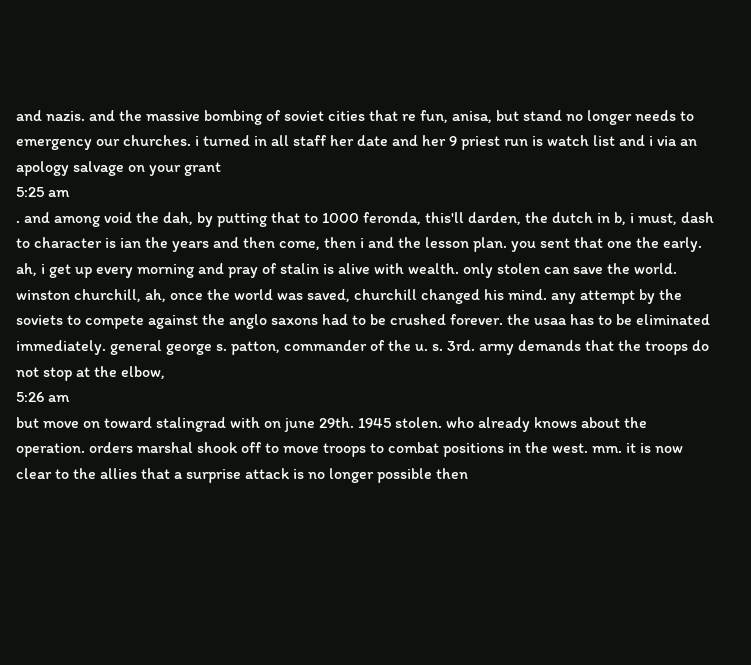and nazis. and the massive bombing of soviet cities that re fun, anisa, but stand no longer needs to emergency our churches. i turned in all staff her date and her 9 priest run is watch list and i via an apology salvage on your grant
5:25 am
. and among void the dah, by putting that to 1000 feronda, this'll darden, the dutch in b, i must, dash to character is ian the years and then come, then i and the lesson plan. you sent that one the early. ah, i get up every morning and pray of stalin is alive with wealth. only stolen can save the world. winston churchill, ah, once the world was saved, churchill changed his mind. any attempt by the soviets to compete against the anglo saxons had to be crushed forever. the usaa has to be eliminated immediately. general george s. patton, commander of the u. s. 3rd. army demands that the troops do not stop at the elbow,
5:26 am
but move on toward stalingrad with on june 29th. 1945 stolen. who already knows about the operation. orders marshal shook off to move troops to combat positions in the west. mm. it is now clear to the allies that a surprise attack is no longer possible then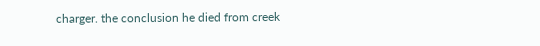charger. the conclusion he died from creek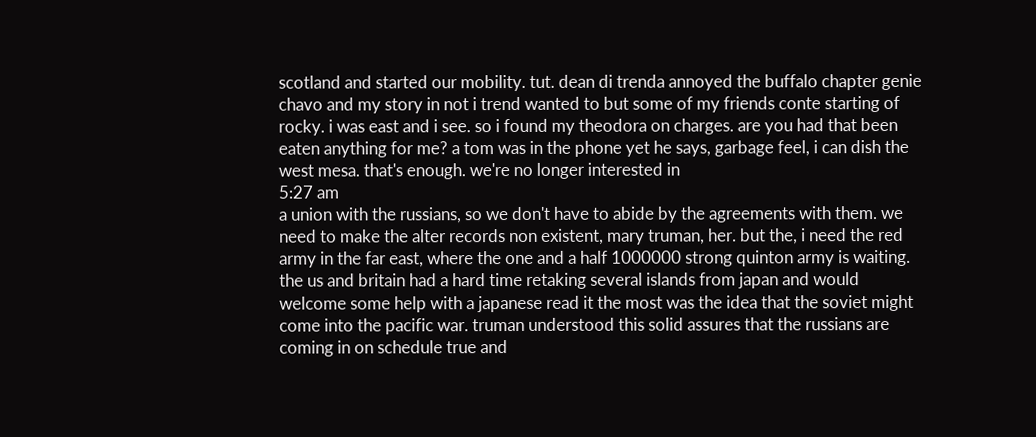scotland and started our mobility. tut. dean di trenda annoyed the buffalo chapter genie chavo and my story in not i trend wanted to but some of my friends conte starting of rocky. i was east and i see. so i found my theodora on charges. are you had that been eaten anything for me? a tom was in the phone yet he says, garbage feel, i can dish the west mesa. that's enough. we're no longer interested in
5:27 am
a union with the russians, so we don't have to abide by the agreements with them. we need to make the alter records non existent, mary truman, her. but the, i need the red army in the far east, where the one and a half 1000000 strong quinton army is waiting. the us and britain had a hard time retaking several islands from japan and would welcome some help with a japanese read it the most was the idea that the soviet might come into the pacific war. truman understood this solid assures that the russians are coming in on schedule true and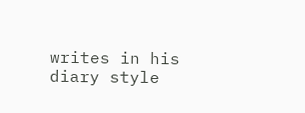writes in his diary style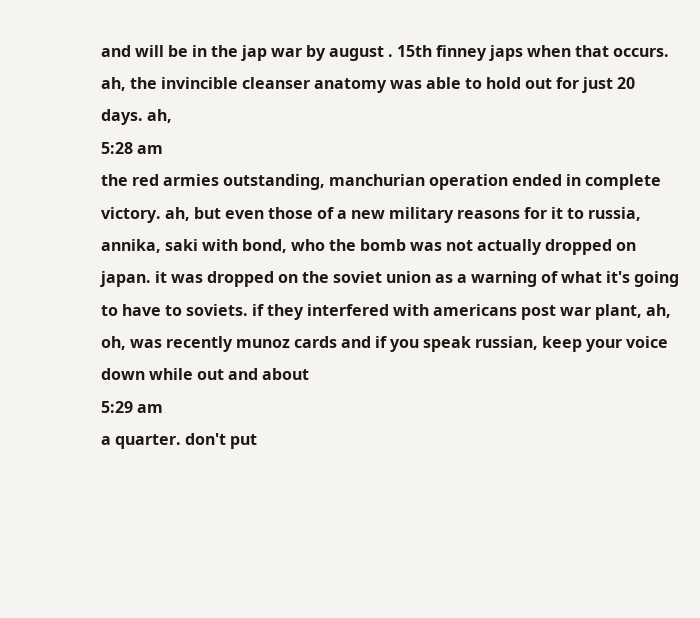and will be in the jap war by august . 15th finney japs when that occurs. ah, the invincible cleanser anatomy was able to hold out for just 20 days. ah,
5:28 am
the red armies outstanding, manchurian operation ended in complete victory. ah, but even those of a new military reasons for it to russia, annika, saki with bond, who the bomb was not actually dropped on japan. it was dropped on the soviet union as a warning of what it's going to have to soviets. if they interfered with americans post war plant, ah, oh, was recently munoz cards and if you speak russian, keep your voice down while out and about
5:29 am
a quarter. don't put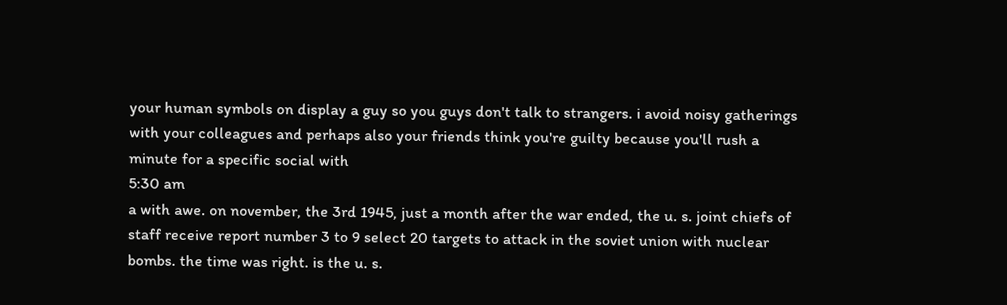your human symbols on display a guy so you guys don't talk to strangers. i avoid noisy gatherings with your colleagues and perhaps also your friends think you're guilty because you'll rush a minute for a specific social with
5:30 am
a with awe. on november, the 3rd 1945, just a month after the war ended, the u. s. joint chiefs of staff receive report number 3 to 9 select 20 targets to attack in the soviet union with nuclear bombs. the time was right. is the u. s.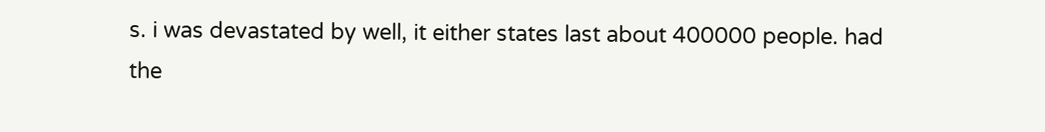s. i was devastated by well, it either states last about 400000 people. had the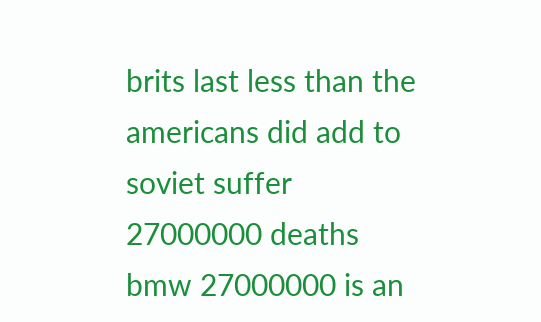brits last less than the americans did add to soviet suffer 27000000 deaths bmw 27000000 is an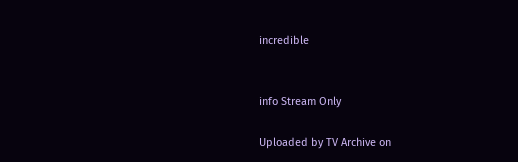incredible


info Stream Only

Uploaded by TV Archive on